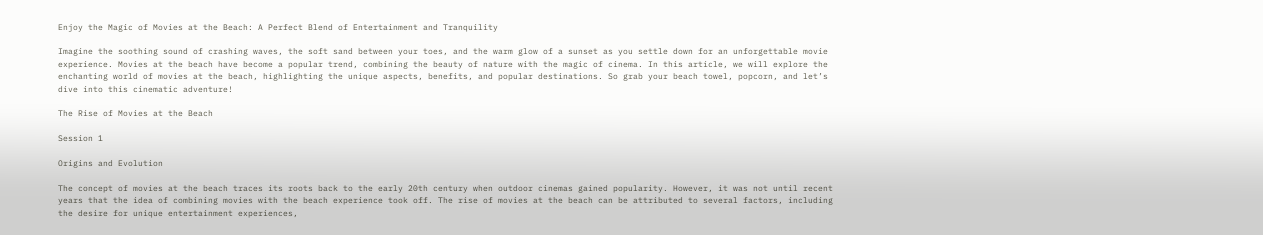Enjoy the Magic of Movies at the Beach: A Perfect Blend of Entertainment and Tranquility

Imagine the soothing sound of crashing waves, the soft sand between your toes, and the warm glow of a sunset as you settle down for an unforgettable movie experience. Movies at the beach have become a popular trend, combining the beauty of nature with the magic of cinema. In this article, we will explore the enchanting world of movies at the beach, highlighting the unique aspects, benefits, and popular destinations. So grab your beach towel, popcorn, and let’s dive into this cinematic adventure!

The Rise of Movies at the Beach

Session 1

Origins and Evolution

The concept of movies at the beach traces its roots back to the early 20th century when outdoor cinemas gained popularity. However, it was not until recent years that the idea of combining movies with the beach experience took off. The rise of movies at the beach can be attributed to several factors, including the desire for unique entertainment experiences,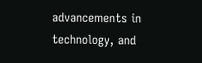advancements in technology, and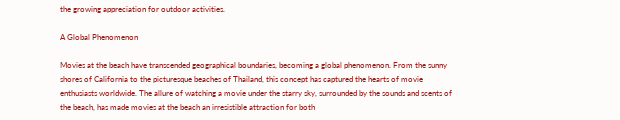the growing appreciation for outdoor activities.

A Global Phenomenon

Movies at the beach have transcended geographical boundaries, becoming a global phenomenon. From the sunny shores of California to the picturesque beaches of Thailand, this concept has captured the hearts of movie enthusiasts worldwide. The allure of watching a movie under the starry sky, surrounded by the sounds and scents of the beach, has made movies at the beach an irresistible attraction for both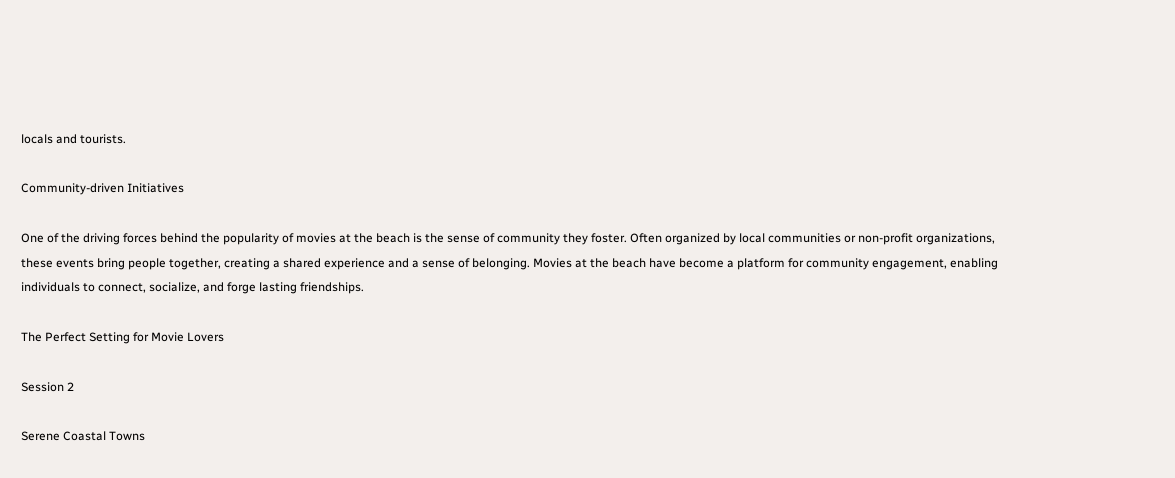locals and tourists.

Community-driven Initiatives

One of the driving forces behind the popularity of movies at the beach is the sense of community they foster. Often organized by local communities or non-profit organizations, these events bring people together, creating a shared experience and a sense of belonging. Movies at the beach have become a platform for community engagement, enabling individuals to connect, socialize, and forge lasting friendships.

The Perfect Setting for Movie Lovers

Session 2

Serene Coastal Towns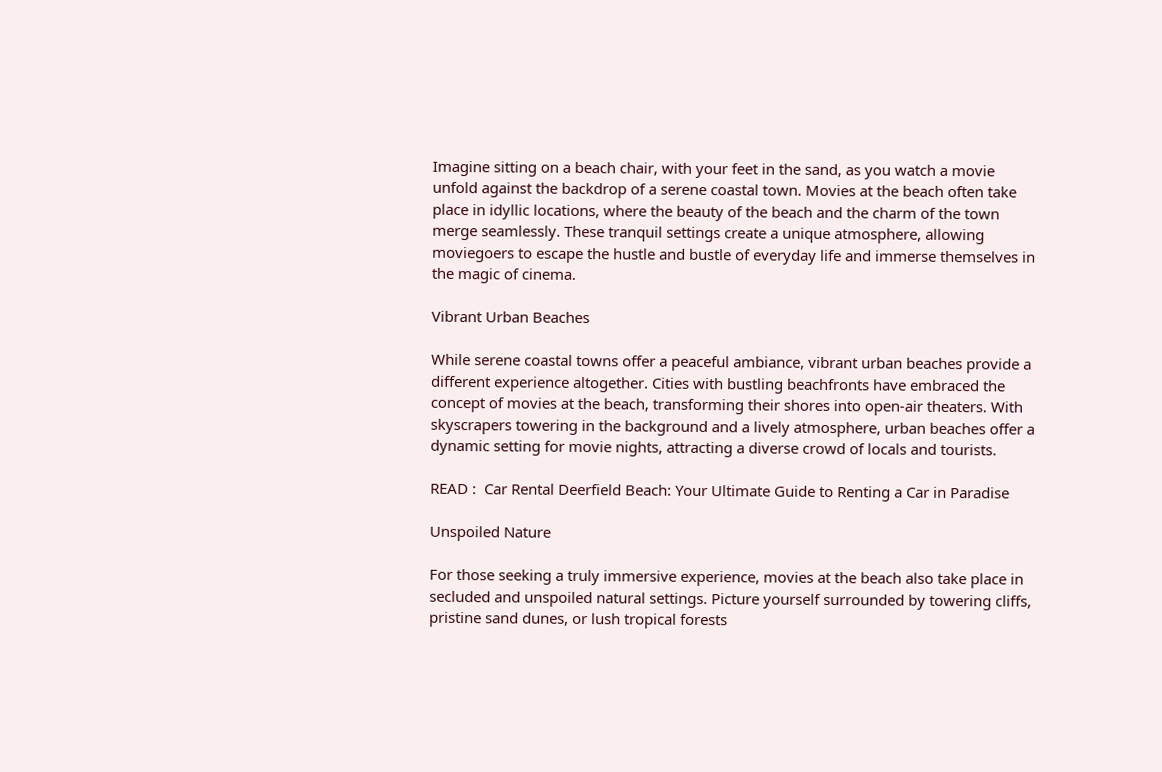Imagine sitting on a beach chair, with your feet in the sand, as you watch a movie unfold against the backdrop of a serene coastal town. Movies at the beach often take place in idyllic locations, where the beauty of the beach and the charm of the town merge seamlessly. These tranquil settings create a unique atmosphere, allowing moviegoers to escape the hustle and bustle of everyday life and immerse themselves in the magic of cinema.

Vibrant Urban Beaches

While serene coastal towns offer a peaceful ambiance, vibrant urban beaches provide a different experience altogether. Cities with bustling beachfronts have embraced the concept of movies at the beach, transforming their shores into open-air theaters. With skyscrapers towering in the background and a lively atmosphere, urban beaches offer a dynamic setting for movie nights, attracting a diverse crowd of locals and tourists.

READ :  Car Rental Deerfield Beach: Your Ultimate Guide to Renting a Car in Paradise

Unspoiled Nature

For those seeking a truly immersive experience, movies at the beach also take place in secluded and unspoiled natural settings. Picture yourself surrounded by towering cliffs, pristine sand dunes, or lush tropical forests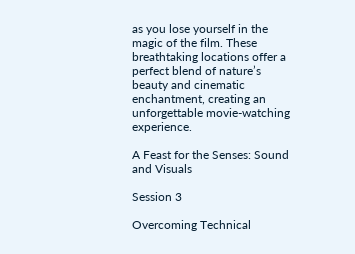as you lose yourself in the magic of the film. These breathtaking locations offer a perfect blend of nature’s beauty and cinematic enchantment, creating an unforgettable movie-watching experience.

A Feast for the Senses: Sound and Visuals

Session 3

Overcoming Technical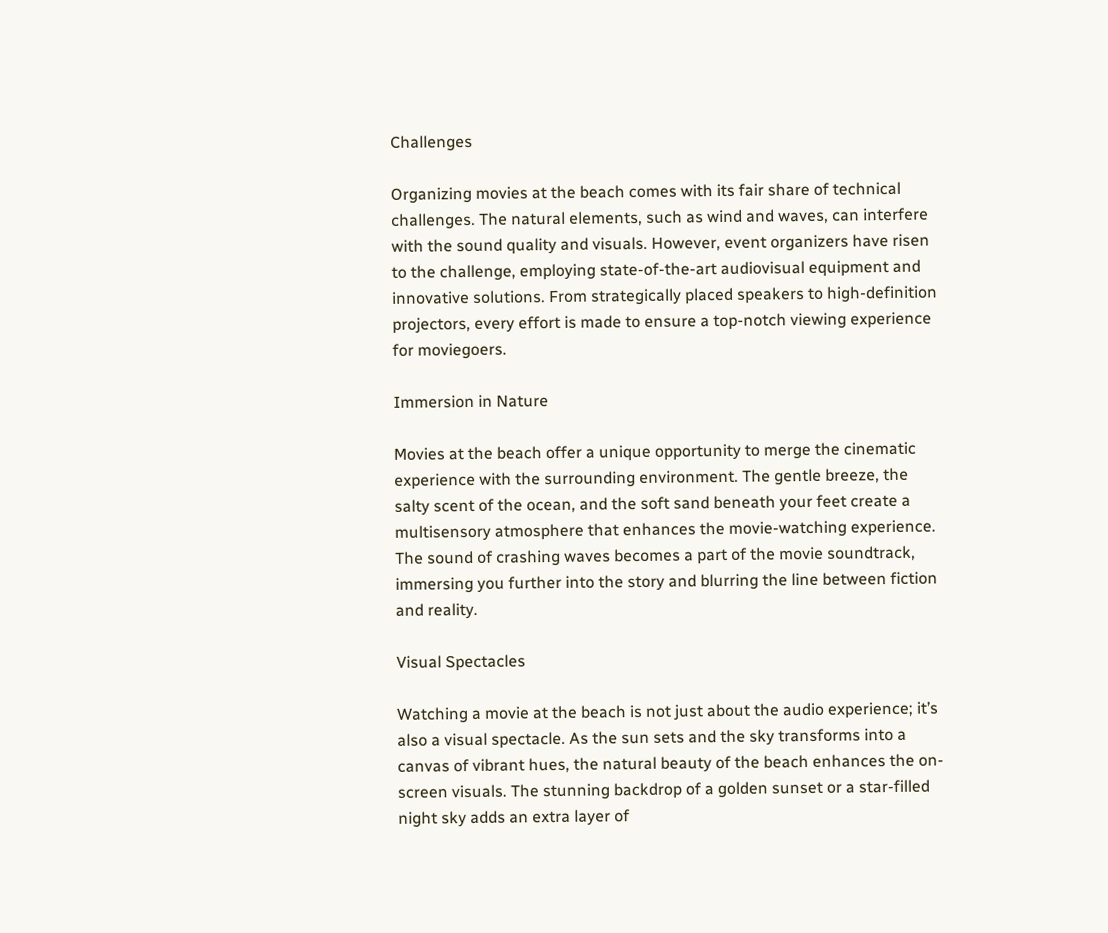Challenges

Organizing movies at the beach comes with its fair share of technical challenges. The natural elements, such as wind and waves, can interfere with the sound quality and visuals. However, event organizers have risen to the challenge, employing state-of-the-art audiovisual equipment and innovative solutions. From strategically placed speakers to high-definition projectors, every effort is made to ensure a top-notch viewing experience for moviegoers.

Immersion in Nature

Movies at the beach offer a unique opportunity to merge the cinematic experience with the surrounding environment. The gentle breeze, the salty scent of the ocean, and the soft sand beneath your feet create a multisensory atmosphere that enhances the movie-watching experience. The sound of crashing waves becomes a part of the movie soundtrack, immersing you further into the story and blurring the line between fiction and reality.

Visual Spectacles

Watching a movie at the beach is not just about the audio experience; it’s also a visual spectacle. As the sun sets and the sky transforms into a canvas of vibrant hues, the natural beauty of the beach enhances the on-screen visuals. The stunning backdrop of a golden sunset or a star-filled night sky adds an extra layer of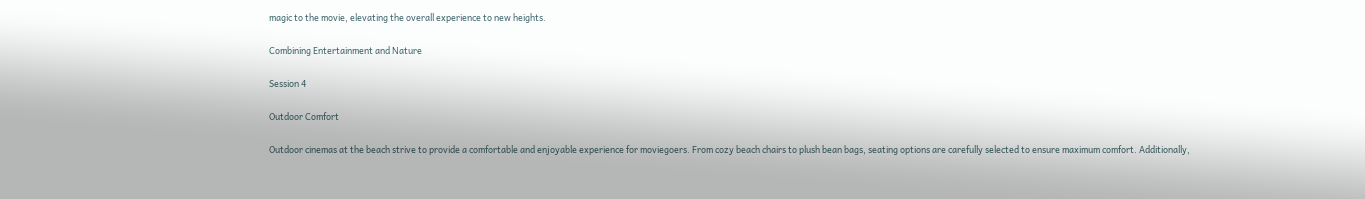magic to the movie, elevating the overall experience to new heights.

Combining Entertainment and Nature

Session 4

Outdoor Comfort

Outdoor cinemas at the beach strive to provide a comfortable and enjoyable experience for moviegoers. From cozy beach chairs to plush bean bags, seating options are carefully selected to ensure maximum comfort. Additionally,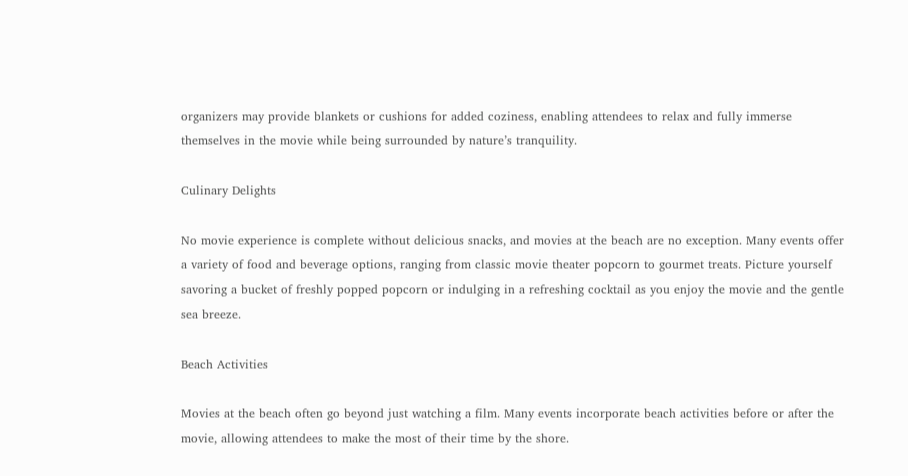organizers may provide blankets or cushions for added coziness, enabling attendees to relax and fully immerse themselves in the movie while being surrounded by nature’s tranquility.

Culinary Delights

No movie experience is complete without delicious snacks, and movies at the beach are no exception. Many events offer a variety of food and beverage options, ranging from classic movie theater popcorn to gourmet treats. Picture yourself savoring a bucket of freshly popped popcorn or indulging in a refreshing cocktail as you enjoy the movie and the gentle sea breeze.

Beach Activities

Movies at the beach often go beyond just watching a film. Many events incorporate beach activities before or after the movie, allowing attendees to make the most of their time by the shore.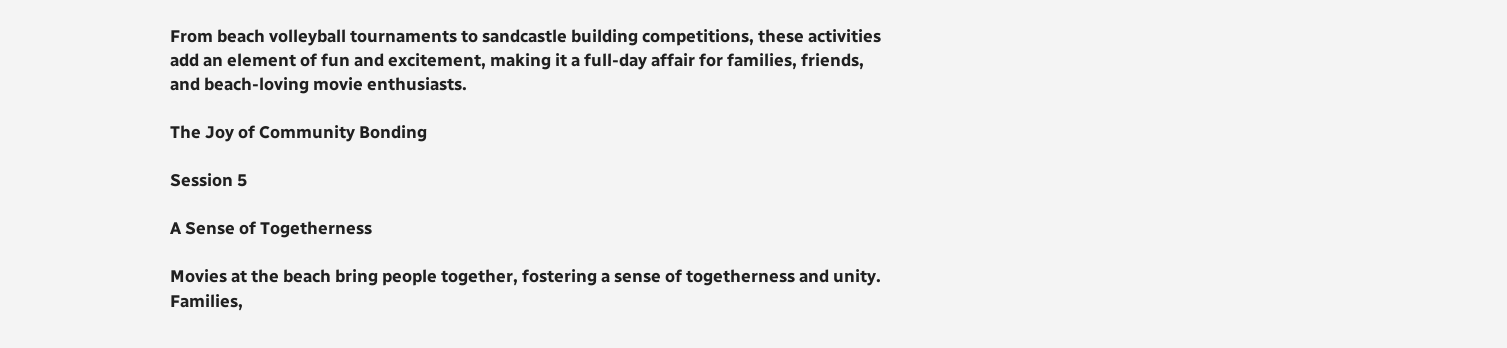From beach volleyball tournaments to sandcastle building competitions, these activities add an element of fun and excitement, making it a full-day affair for families, friends, and beach-loving movie enthusiasts.

The Joy of Community Bonding

Session 5

A Sense of Togetherness

Movies at the beach bring people together, fostering a sense of togetherness and unity. Families,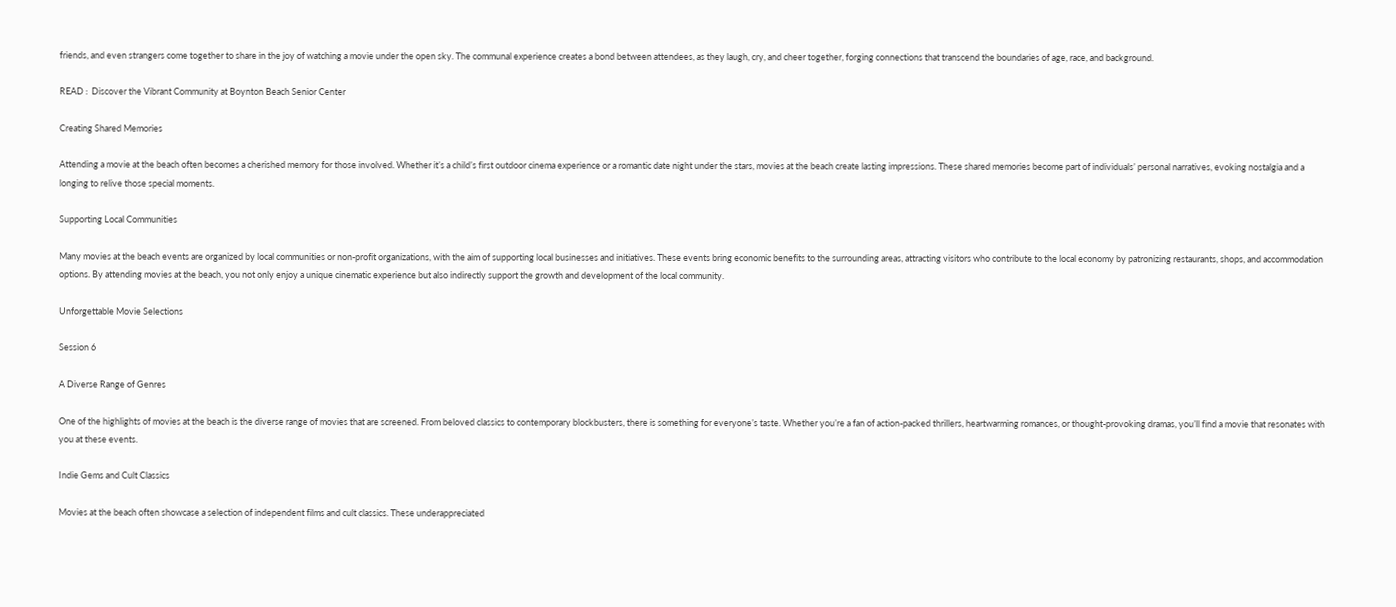friends, and even strangers come together to share in the joy of watching a movie under the open sky. The communal experience creates a bond between attendees, as they laugh, cry, and cheer together, forging connections that transcend the boundaries of age, race, and background.

READ :  Discover the Vibrant Community at Boynton Beach Senior Center

Creating Shared Memories

Attending a movie at the beach often becomes a cherished memory for those involved. Whether it’s a child’s first outdoor cinema experience or a romantic date night under the stars, movies at the beach create lasting impressions. These shared memories become part of individuals’ personal narratives, evoking nostalgia and a longing to relive those special moments.

Supporting Local Communities

Many movies at the beach events are organized by local communities or non-profit organizations, with the aim of supporting local businesses and initiatives. These events bring economic benefits to the surrounding areas, attracting visitors who contribute to the local economy by patronizing restaurants, shops, and accommodation options. By attending movies at the beach, you not only enjoy a unique cinematic experience but also indirectly support the growth and development of the local community.

Unforgettable Movie Selections

Session 6

A Diverse Range of Genres

One of the highlights of movies at the beach is the diverse range of movies that are screened. From beloved classics to contemporary blockbusters, there is something for everyone’s taste. Whether you’re a fan of action-packed thrillers, heartwarming romances, or thought-provoking dramas, you’ll find a movie that resonates with you at these events.

Indie Gems and Cult Classics

Movies at the beach often showcase a selection of independent films and cult classics. These underappreciated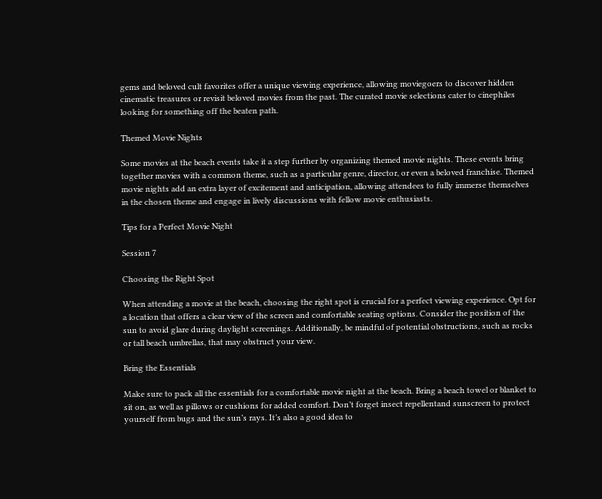gems and beloved cult favorites offer a unique viewing experience, allowing moviegoers to discover hidden cinematic treasures or revisit beloved movies from the past. The curated movie selections cater to cinephiles looking for something off the beaten path.

Themed Movie Nights

Some movies at the beach events take it a step further by organizing themed movie nights. These events bring together movies with a common theme, such as a particular genre, director, or even a beloved franchise. Themed movie nights add an extra layer of excitement and anticipation, allowing attendees to fully immerse themselves in the chosen theme and engage in lively discussions with fellow movie enthusiasts.

Tips for a Perfect Movie Night

Session 7

Choosing the Right Spot

When attending a movie at the beach, choosing the right spot is crucial for a perfect viewing experience. Opt for a location that offers a clear view of the screen and comfortable seating options. Consider the position of the sun to avoid glare during daylight screenings. Additionally, be mindful of potential obstructions, such as rocks or tall beach umbrellas, that may obstruct your view.

Bring the Essentials

Make sure to pack all the essentials for a comfortable movie night at the beach. Bring a beach towel or blanket to sit on, as well as pillows or cushions for added comfort. Don’t forget insect repellentand sunscreen to protect yourself from bugs and the sun’s rays. It’s also a good idea to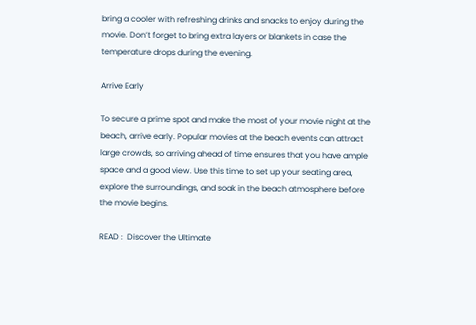bring a cooler with refreshing drinks and snacks to enjoy during the movie. Don’t forget to bring extra layers or blankets in case the temperature drops during the evening.

Arrive Early

To secure a prime spot and make the most of your movie night at the beach, arrive early. Popular movies at the beach events can attract large crowds, so arriving ahead of time ensures that you have ample space and a good view. Use this time to set up your seating area, explore the surroundings, and soak in the beach atmosphere before the movie begins.

READ :  Discover the Ultimate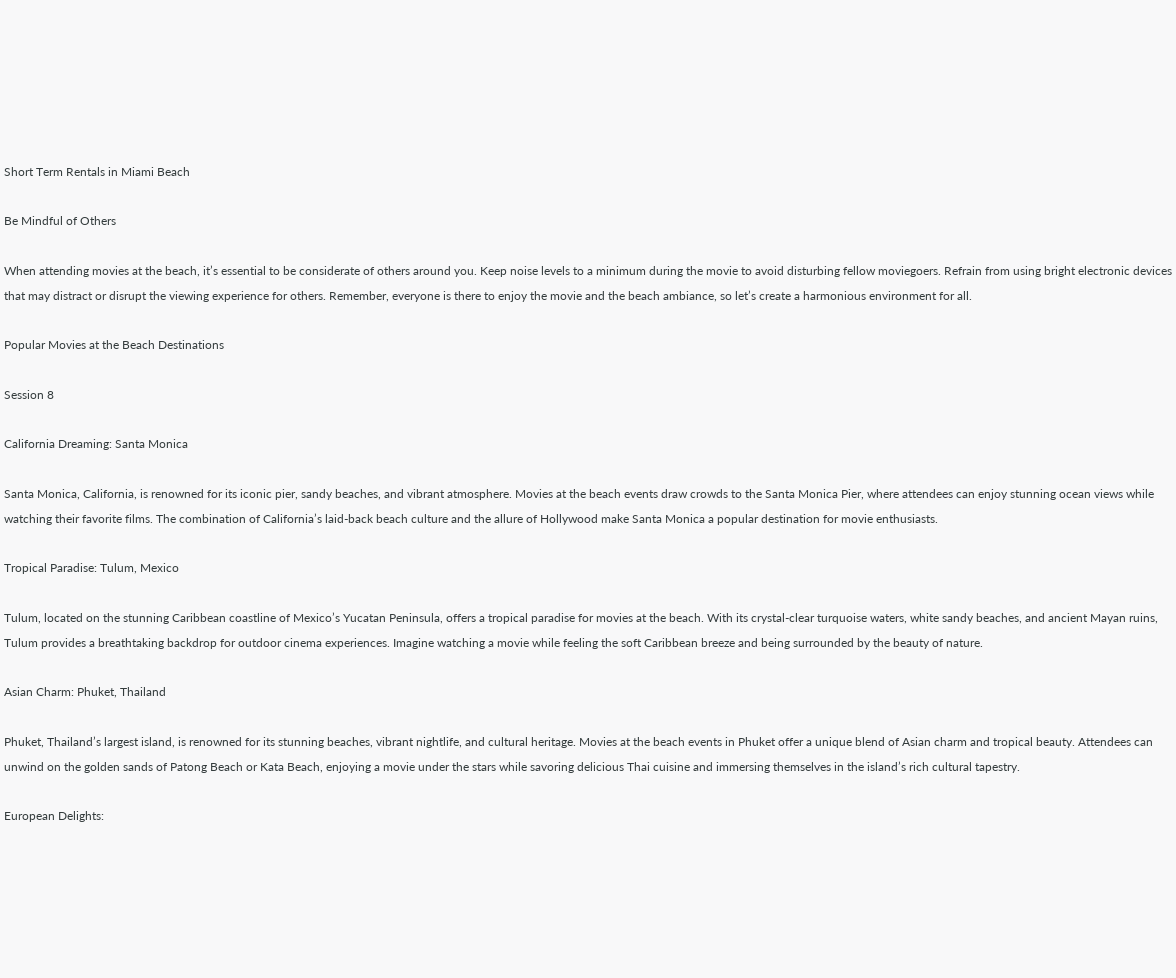Short Term Rentals in Miami Beach

Be Mindful of Others

When attending movies at the beach, it’s essential to be considerate of others around you. Keep noise levels to a minimum during the movie to avoid disturbing fellow moviegoers. Refrain from using bright electronic devices that may distract or disrupt the viewing experience for others. Remember, everyone is there to enjoy the movie and the beach ambiance, so let’s create a harmonious environment for all.

Popular Movies at the Beach Destinations

Session 8

California Dreaming: Santa Monica

Santa Monica, California, is renowned for its iconic pier, sandy beaches, and vibrant atmosphere. Movies at the beach events draw crowds to the Santa Monica Pier, where attendees can enjoy stunning ocean views while watching their favorite films. The combination of California’s laid-back beach culture and the allure of Hollywood make Santa Monica a popular destination for movie enthusiasts.

Tropical Paradise: Tulum, Mexico

Tulum, located on the stunning Caribbean coastline of Mexico’s Yucatan Peninsula, offers a tropical paradise for movies at the beach. With its crystal-clear turquoise waters, white sandy beaches, and ancient Mayan ruins, Tulum provides a breathtaking backdrop for outdoor cinema experiences. Imagine watching a movie while feeling the soft Caribbean breeze and being surrounded by the beauty of nature.

Asian Charm: Phuket, Thailand

Phuket, Thailand’s largest island, is renowned for its stunning beaches, vibrant nightlife, and cultural heritage. Movies at the beach events in Phuket offer a unique blend of Asian charm and tropical beauty. Attendees can unwind on the golden sands of Patong Beach or Kata Beach, enjoying a movie under the stars while savoring delicious Thai cuisine and immersing themselves in the island’s rich cultural tapestry.

European Delights: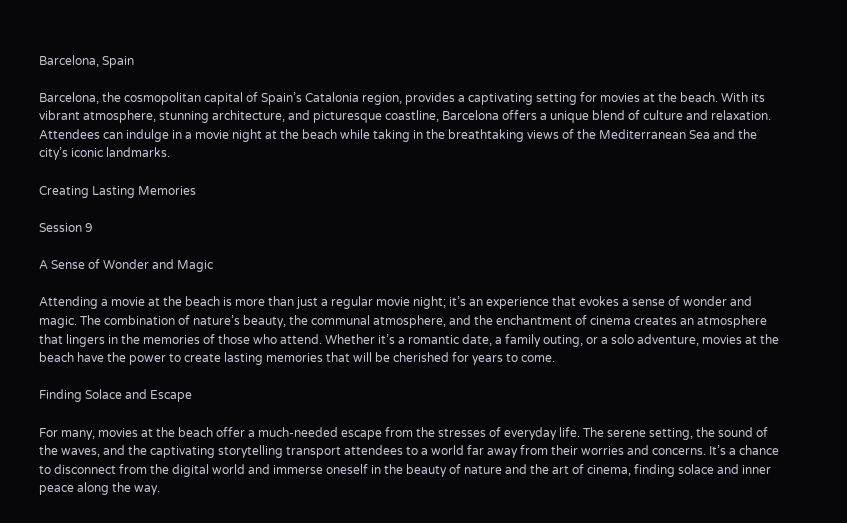Barcelona, Spain

Barcelona, the cosmopolitan capital of Spain’s Catalonia region, provides a captivating setting for movies at the beach. With its vibrant atmosphere, stunning architecture, and picturesque coastline, Barcelona offers a unique blend of culture and relaxation. Attendees can indulge in a movie night at the beach while taking in the breathtaking views of the Mediterranean Sea and the city’s iconic landmarks.

Creating Lasting Memories

Session 9

A Sense of Wonder and Magic

Attending a movie at the beach is more than just a regular movie night; it’s an experience that evokes a sense of wonder and magic. The combination of nature’s beauty, the communal atmosphere, and the enchantment of cinema creates an atmosphere that lingers in the memories of those who attend. Whether it’s a romantic date, a family outing, or a solo adventure, movies at the beach have the power to create lasting memories that will be cherished for years to come.

Finding Solace and Escape

For many, movies at the beach offer a much-needed escape from the stresses of everyday life. The serene setting, the sound of the waves, and the captivating storytelling transport attendees to a world far away from their worries and concerns. It’s a chance to disconnect from the digital world and immerse oneself in the beauty of nature and the art of cinema, finding solace and inner peace along the way.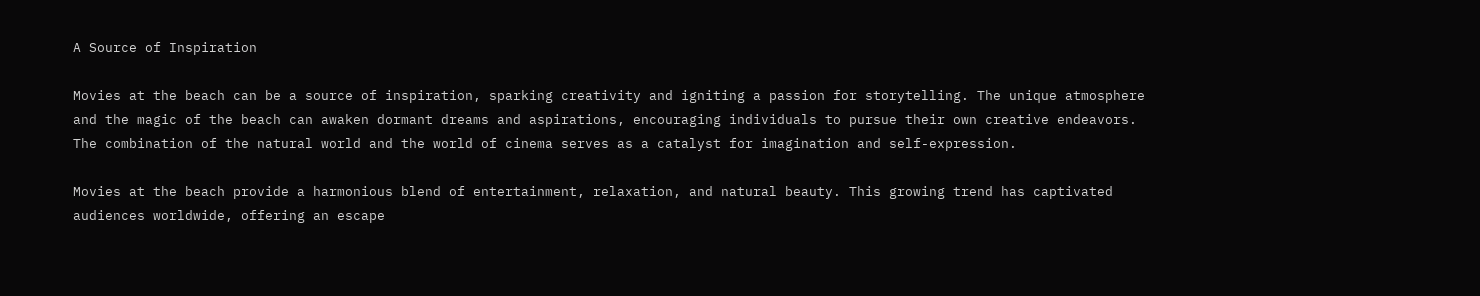A Source of Inspiration

Movies at the beach can be a source of inspiration, sparking creativity and igniting a passion for storytelling. The unique atmosphere and the magic of the beach can awaken dormant dreams and aspirations, encouraging individuals to pursue their own creative endeavors. The combination of the natural world and the world of cinema serves as a catalyst for imagination and self-expression.

Movies at the beach provide a harmonious blend of entertainment, relaxation, and natural beauty. This growing trend has captivated audiences worldwide, offering an escape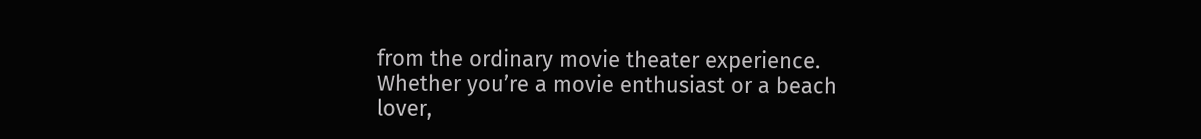from the ordinary movie theater experience. Whether you’re a movie enthusiast or a beach lover,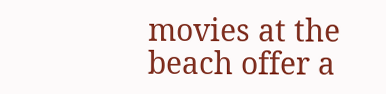movies at the beach offer a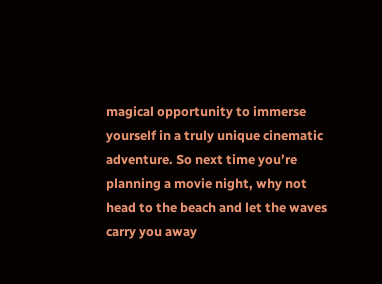magical opportunity to immerse yourself in a truly unique cinematic adventure. So next time you’re planning a movie night, why not head to the beach and let the waves carry you away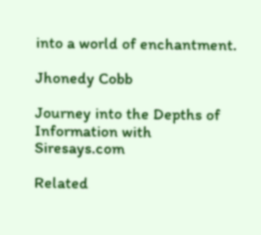into a world of enchantment.

Jhonedy Cobb

Journey into the Depths of Information with Siresays.com

Related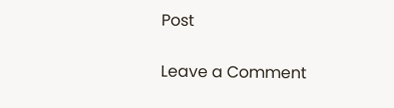Post

Leave a Comment